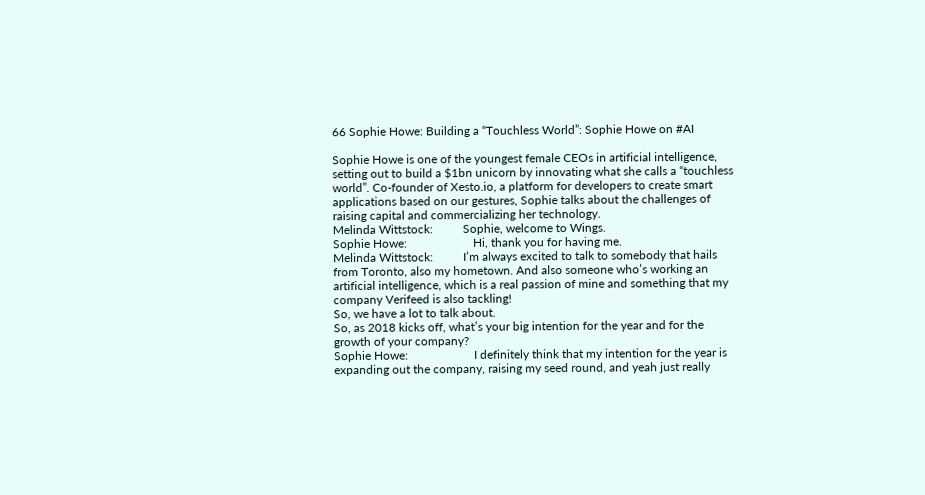66 Sophie Howe: Building a “Touchless World”: Sophie Howe on #AI

Sophie Howe is one of the youngest female CEOs in artificial intelligence, setting out to build a $1bn unicorn by innovating what she calls a “touchless world”. Co-founder of Xesto.io, a platform for developers to create smart applications based on our gestures, Sophie talks about the challenges of raising capital and commercializing her technology.
Melinda Wittstock:          Sophie, welcome to Wings.
Sophie Howe:                      Hi, thank you for having me.
Melinda Wittstock:          I’m always excited to talk to somebody that hails from Toronto, also my hometown. And also someone who’s working an artificial intelligence, which is a real passion of mine and something that my company Verifeed is also tackling!
So, we have a lot to talk about.
So, as 2018 kicks off, what’s your big intention for the year and for the growth of your company?
Sophie Howe:                      I definitely think that my intention for the year is expanding out the company, raising my seed round, and yeah just really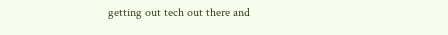getting out tech out there and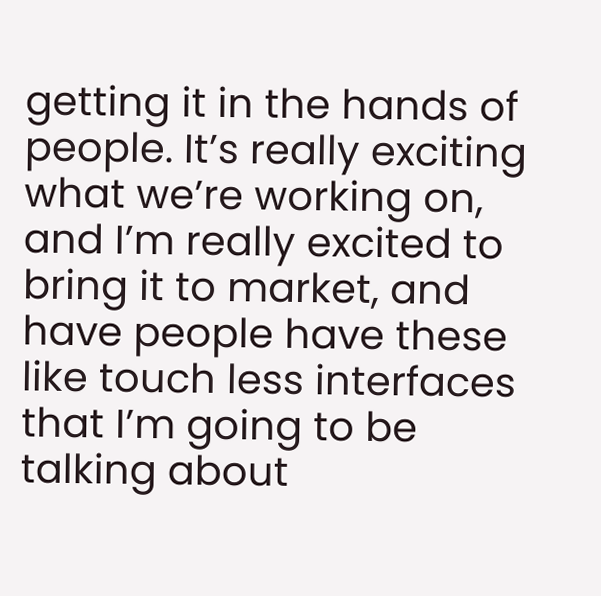getting it in the hands of people. It’s really exciting what we’re working on, and I’m really excited to bring it to market, and have people have these like touch less interfaces that I’m going to be talking about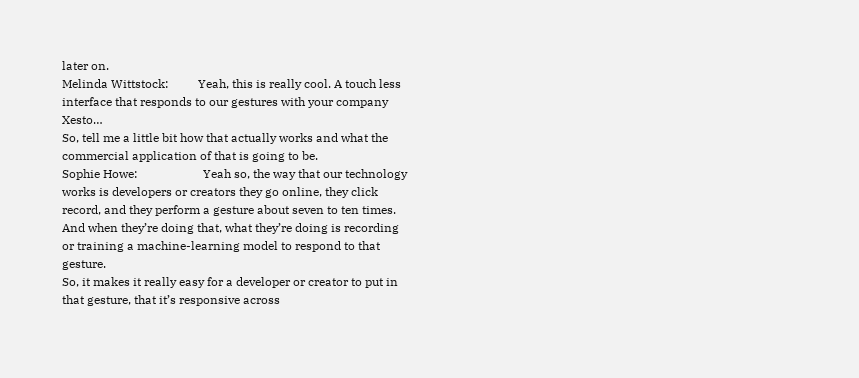later on.
Melinda Wittstock:          Yeah, this is really cool. A touch less interface that responds to our gestures with your company Xesto…
So, tell me a little bit how that actually works and what the commercial application of that is going to be.
Sophie Howe:                      Yeah so, the way that our technology works is developers or creators they go online, they click record, and they perform a gesture about seven to ten times. And when they’re doing that, what they’re doing is recording or training a machine-learning model to respond to that gesture.
So, it makes it really easy for a developer or creator to put in that gesture, that it’s responsive across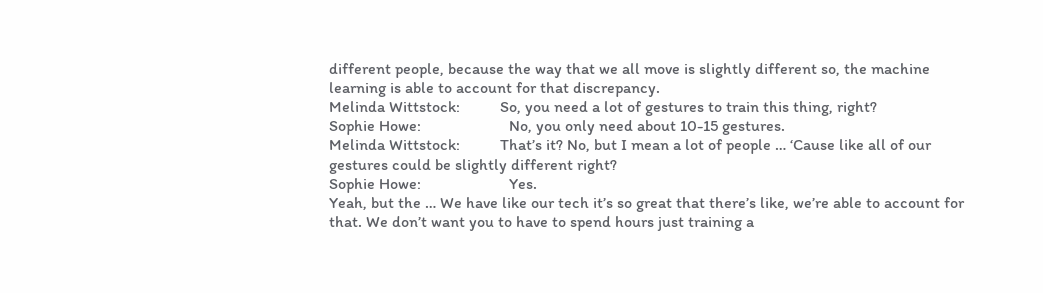different people, because the way that we all move is slightly different so, the machine learning is able to account for that discrepancy.
Melinda Wittstock:          So, you need a lot of gestures to train this thing, right?
Sophie Howe:                      No, you only need about 10-15 gestures.
Melinda Wittstock:          That’s it? No, but I mean a lot of people … ‘Cause like all of our gestures could be slightly different right?
Sophie Howe:                      Yes.
Yeah, but the … We have like our tech it’s so great that there’s like, we’re able to account for that. We don’t want you to have to spend hours just training a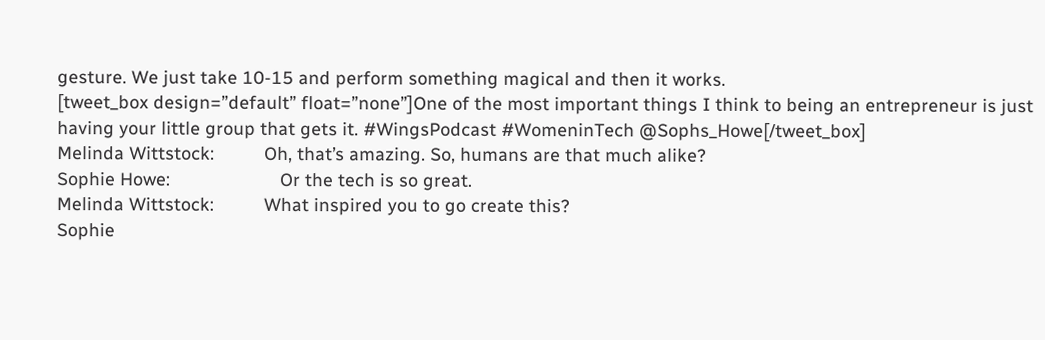gesture. We just take 10-15 and perform something magical and then it works.
[tweet_box design=”default” float=”none”]One of the most important things I think to being an entrepreneur is just having your little group that gets it. #WingsPodcast #WomeninTech @Sophs_Howe[/tweet_box]
Melinda Wittstock:          Oh, that’s amazing. So, humans are that much alike?
Sophie Howe:                      Or the tech is so great.
Melinda Wittstock:          What inspired you to go create this?
Sophie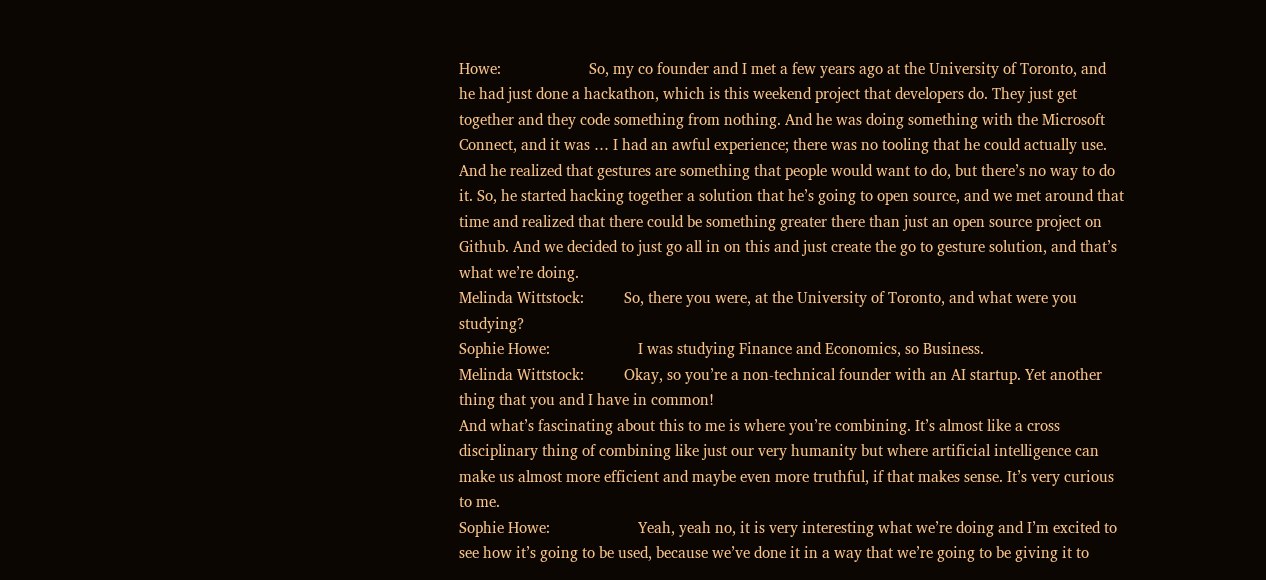Howe:                      So, my co founder and I met a few years ago at the University of Toronto, and he had just done a hackathon, which is this weekend project that developers do. They just get together and they code something from nothing. And he was doing something with the Microsoft Connect, and it was … I had an awful experience; there was no tooling that he could actually use. And he realized that gestures are something that people would want to do, but there’s no way to do it. So, he started hacking together a solution that he’s going to open source, and we met around that time and realized that there could be something greater there than just an open source project on Github. And we decided to just go all in on this and just create the go to gesture solution, and that’s what we’re doing.
Melinda Wittstock:          So, there you were, at the University of Toronto, and what were you studying?
Sophie Howe:                      I was studying Finance and Economics, so Business.
Melinda Wittstock:          Okay, so you’re a non-technical founder with an AI startup. Yet another thing that you and I have in common!
And what’s fascinating about this to me is where you’re combining. It’s almost like a cross disciplinary thing of combining like just our very humanity but where artificial intelligence can make us almost more efficient and maybe even more truthful, if that makes sense. It’s very curious to me.
Sophie Howe:                      Yeah, yeah no, it is very interesting what we’re doing and I’m excited to see how it’s going to be used, because we’ve done it in a way that we’re going to be giving it to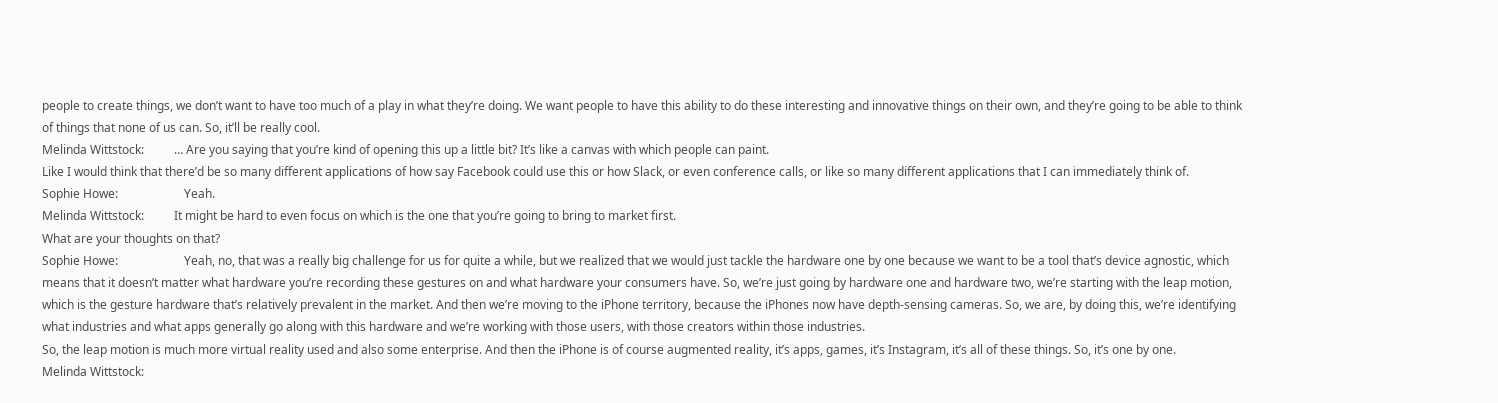people to create things, we don’t want to have too much of a play in what they’re doing. We want people to have this ability to do these interesting and innovative things on their own, and they’re going to be able to think of things that none of us can. So, it’ll be really cool.
Melinda Wittstock:          … Are you saying that you’re kind of opening this up a little bit? It’s like a canvas with which people can paint.
Like I would think that there’d be so many different applications of how say Facebook could use this or how Slack, or even conference calls, or like so many different applications that I can immediately think of.
Sophie Howe:                      Yeah.
Melinda Wittstock:          It might be hard to even focus on which is the one that you’re going to bring to market first.
What are your thoughts on that?
Sophie Howe:                      Yeah, no, that was a really big challenge for us for quite a while, but we realized that we would just tackle the hardware one by one because we want to be a tool that’s device agnostic, which means that it doesn’t matter what hardware you’re recording these gestures on and what hardware your consumers have. So, we’re just going by hardware one and hardware two, we’re starting with the leap motion, which is the gesture hardware that’s relatively prevalent in the market. And then we’re moving to the iPhone territory, because the iPhones now have depth-sensing cameras. So, we are, by doing this, we’re identifying what industries and what apps generally go along with this hardware and we’re working with those users, with those creators within those industries.
So, the leap motion is much more virtual reality used and also some enterprise. And then the iPhone is of course augmented reality, it’s apps, games, it’s Instagram, it’s all of these things. So, it’s one by one.
Melinda Wittstock: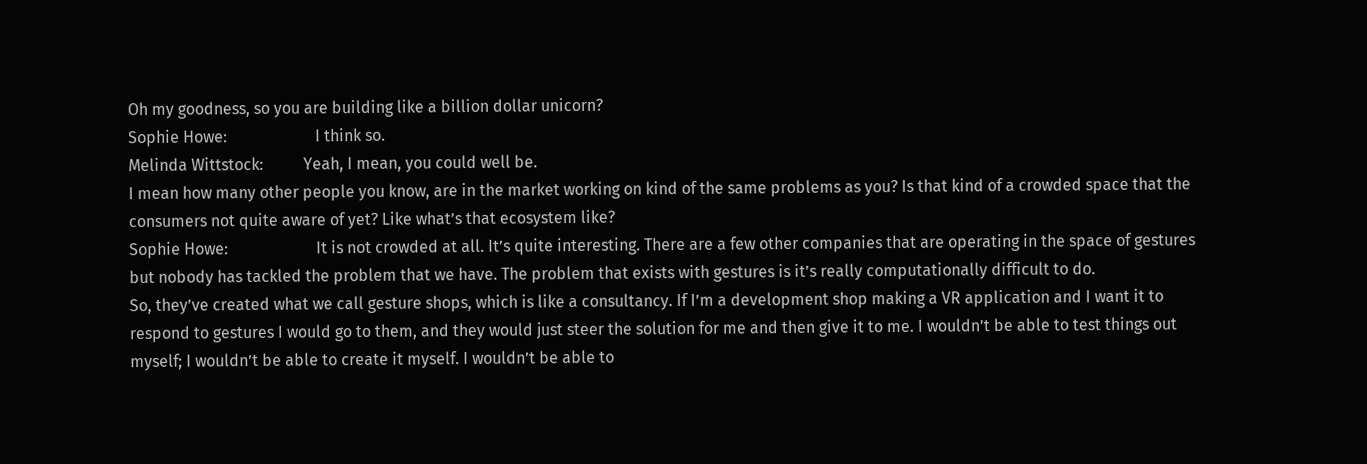Oh my goodness, so you are building like a billion dollar unicorn?
Sophie Howe:                      I think so.
Melinda Wittstock:          Yeah, I mean, you could well be.
I mean how many other people you know, are in the market working on kind of the same problems as you? Is that kind of a crowded space that the consumers not quite aware of yet? Like what’s that ecosystem like?
Sophie Howe:                      It is not crowded at all. It’s quite interesting. There are a few other companies that are operating in the space of gestures but nobody has tackled the problem that we have. The problem that exists with gestures is it’s really computationally difficult to do.
So, they’ve created what we call gesture shops, which is like a consultancy. If I’m a development shop making a VR application and I want it to respond to gestures I would go to them, and they would just steer the solution for me and then give it to me. I wouldn’t be able to test things out myself; I wouldn’t be able to create it myself. I wouldn’t be able to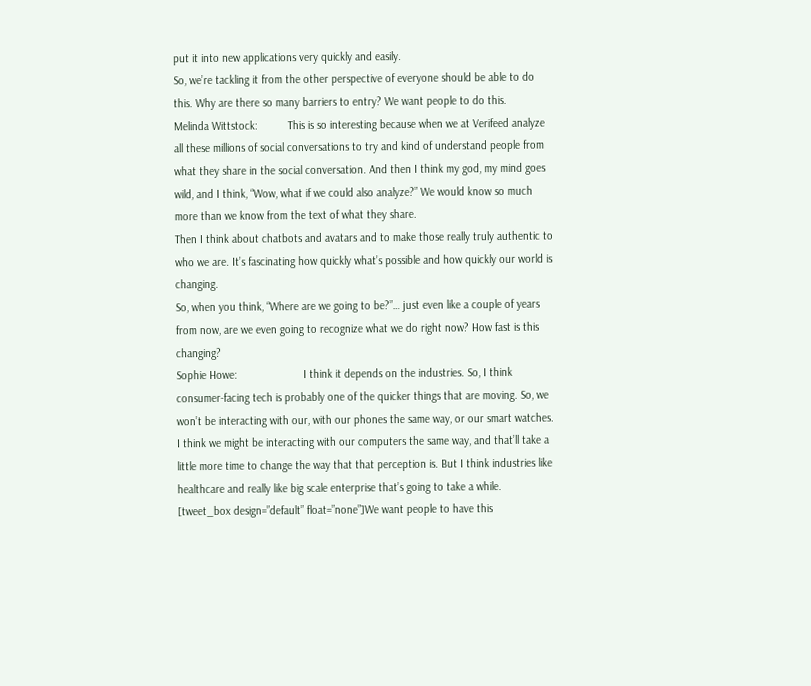put it into new applications very quickly and easily.
So, we’re tackling it from the other perspective of everyone should be able to do this. Why are there so many barriers to entry? We want people to do this.
Melinda Wittstock:          This is so interesting because when we at Verifeed analyze all these millions of social conversations to try and kind of understand people from what they share in the social conversation. And then I think my god, my mind goes wild, and I think, “Wow, what if we could also analyze?” We would know so much more than we know from the text of what they share.
Then I think about chatbots and avatars and to make those really truly authentic to who we are. It’s fascinating how quickly what’s possible and how quickly our world is changing.
So, when you think, “Where are we going to be?”… just even like a couple of years from now, are we even going to recognize what we do right now? How fast is this changing?
Sophie Howe:                      I think it depends on the industries. So, I think consumer-facing tech is probably one of the quicker things that are moving. So, we won’t be interacting with our, with our phones the same way, or our smart watches. I think we might be interacting with our computers the same way, and that’ll take a little more time to change the way that that perception is. But I think industries like healthcare and really like big scale enterprise that’s going to take a while.
[tweet_box design=”default” float=”none”]We want people to have this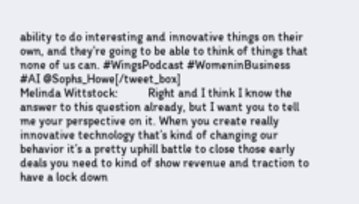ability to do interesting and innovative things on their own, and they’re going to be able to think of things that none of us can. #WingsPodcast #WomeninBusiness #AI @Sophs_Howe[/tweet_box]
Melinda Wittstock:          Right and I think I know the answer to this question already, but I want you to tell me your perspective on it. When you create really innovative technology that’s kind of changing our behavior it’s a pretty uphill battle to close those early deals you need to kind of show revenue and traction to have a lock down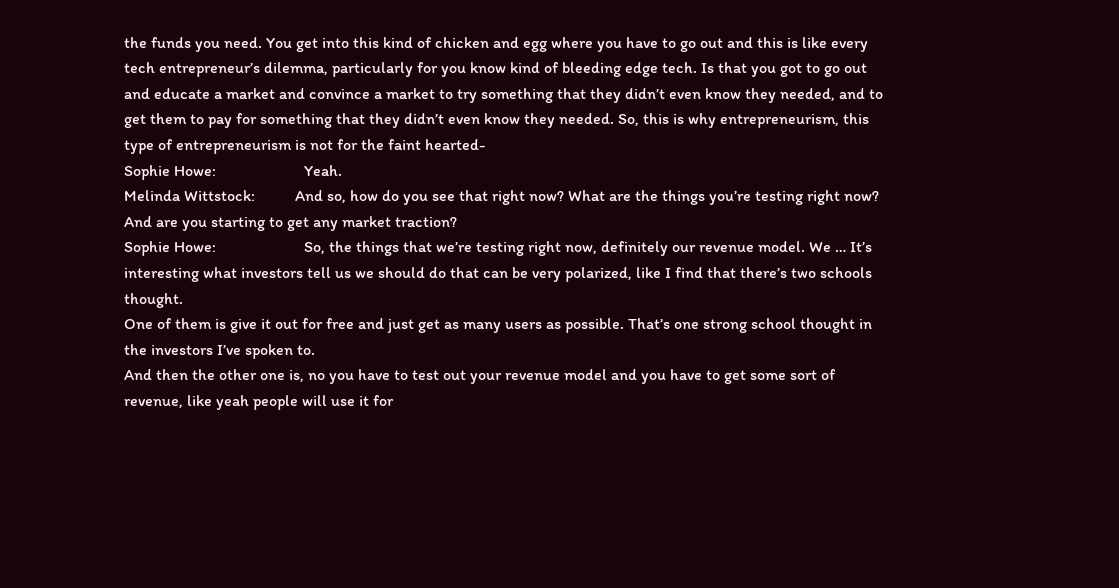the funds you need. You get into this kind of chicken and egg where you have to go out and this is like every tech entrepreneur’s dilemma, particularly for you know kind of bleeding edge tech. Is that you got to go out and educate a market and convince a market to try something that they didn’t even know they needed, and to get them to pay for something that they didn’t even know they needed. So, this is why entrepreneurism, this type of entrepreneurism is not for the faint hearted-
Sophie Howe:                      Yeah.
Melinda Wittstock:          And so, how do you see that right now? What are the things you’re testing right now? And are you starting to get any market traction?
Sophie Howe:                      So, the things that we’re testing right now, definitely our revenue model. We … It’s interesting what investors tell us we should do that can be very polarized, like I find that there’s two schools thought.
One of them is give it out for free and just get as many users as possible. That’s one strong school thought in the investors I’ve spoken to.
And then the other one is, no you have to test out your revenue model and you have to get some sort of revenue, like yeah people will use it for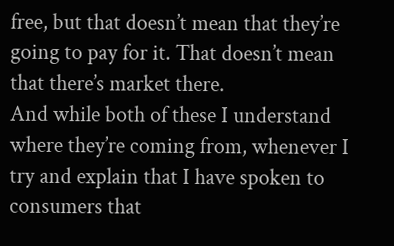free, but that doesn’t mean that they’re going to pay for it. That doesn’t mean that there’s market there.
And while both of these I understand where they’re coming from, whenever I try and explain that I have spoken to consumers that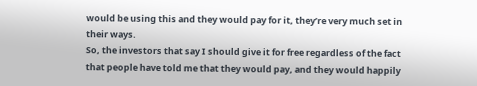would be using this and they would pay for it, they’re very much set in their ways.
So, the investors that say I should give it for free regardless of the fact that people have told me that they would pay, and they would happily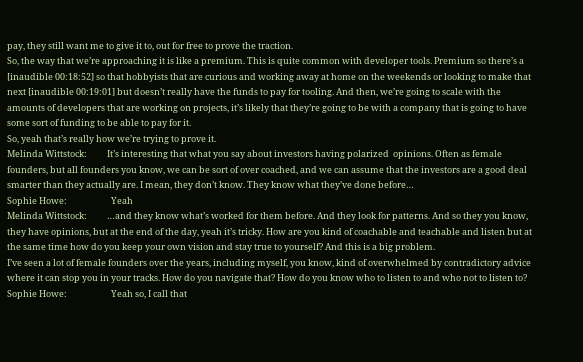pay, they still want me to give it to, out for free to prove the traction.
So, the way that we’re approaching it is like a premium. This is quite common with developer tools. Premium so there’s a [inaudible 00:18:52] so that hobbyists that are curious and working away at home on the weekends or looking to make that next [inaudible 00:19:01] but doesn’t really have the funds to pay for tooling. And then, we’re going to scale with the amounts of developers that are working on projects, it’s likely that they’re going to be with a company that is going to have some sort of funding to be able to pay for it.
So, yeah that’s really how we’re trying to prove it.
Melinda Wittstock:          It’s interesting that what you say about investors having polarized  opinions. Often as female founders, but all founders you know, we can be sort of over coached, and we can assume that the investors are a good deal smarter than they actually are. I mean, they don’t know. They know what they’ve done before…
Sophie Howe:                      Yeah
Melinda Wittstock:          …and they know what’s worked for them before. And they look for patterns. And so they you know, they have opinions, but at the end of the day, yeah it’s tricky. How are you kind of coachable and teachable and listen but at the same time how do you keep your own vision and stay true to yourself? And this is a big problem.
I’ve seen a lot of female founders over the years, including myself, you know, kind of overwhelmed by contradictory advice where it can stop you in your tracks. How do you navigate that? How do you know who to listen to and who not to listen to?
Sophie Howe:                      Yeah so, I call that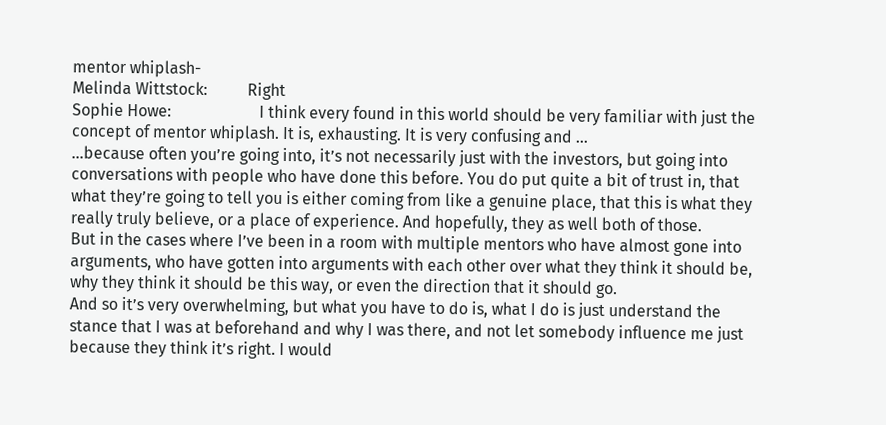mentor whiplash-
Melinda Wittstock:          Right
Sophie Howe:                      I think every found in this world should be very familiar with just the concept of mentor whiplash. It is, exhausting. It is very confusing and …
…because often you’re going into, it’s not necessarily just with the investors, but going into conversations with people who have done this before. You do put quite a bit of trust in, that what they’re going to tell you is either coming from like a genuine place, that this is what they really truly believe, or a place of experience. And hopefully, they as well both of those.
But in the cases where I’ve been in a room with multiple mentors who have almost gone into arguments, who have gotten into arguments with each other over what they think it should be, why they think it should be this way, or even the direction that it should go.
And so it’s very overwhelming, but what you have to do is, what I do is just understand the stance that I was at beforehand and why I was there, and not let somebody influence me just because they think it’s right. I would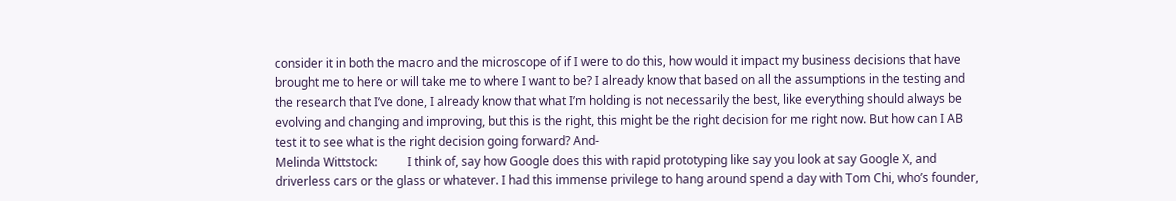consider it in both the macro and the microscope of if I were to do this, how would it impact my business decisions that have brought me to here or will take me to where I want to be? I already know that based on all the assumptions in the testing and the research that I’ve done, I already know that what I’m holding is not necessarily the best, like everything should always be evolving and changing and improving, but this is the right, this might be the right decision for me right now. But how can I AB test it to see what is the right decision going forward? And-
Melinda Wittstock:          I think of, say how Google does this with rapid prototyping like say you look at say Google X, and driverless cars or the glass or whatever. I had this immense privilege to hang around spend a day with Tom Chi, who’s founder,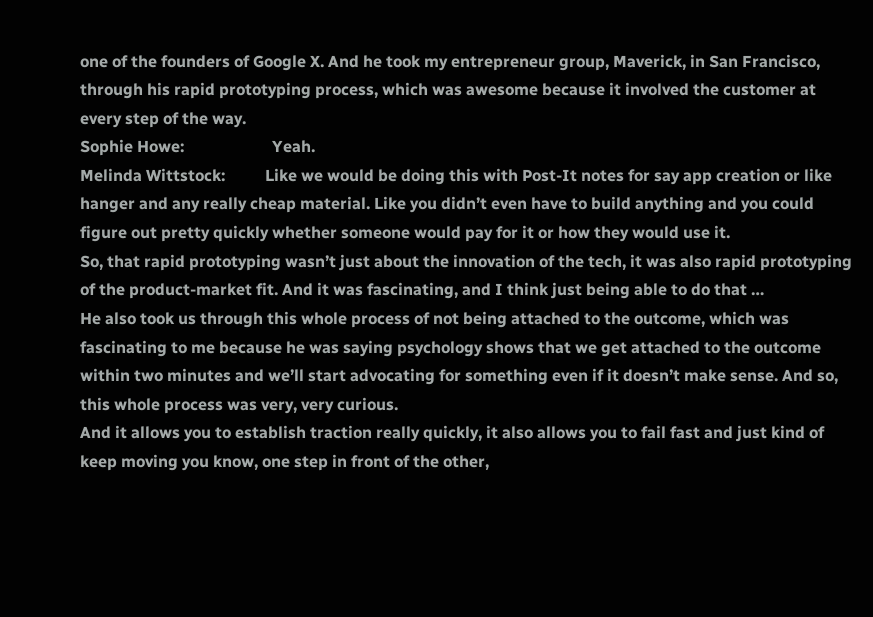one of the founders of Google X. And he took my entrepreneur group, Maverick, in San Francisco, through his rapid prototyping process, which was awesome because it involved the customer at every step of the way.
Sophie Howe:                      Yeah.
Melinda Wittstock:          Like we would be doing this with Post-It notes for say app creation or like hanger and any really cheap material. Like you didn’t even have to build anything and you could figure out pretty quickly whether someone would pay for it or how they would use it.
So, that rapid prototyping wasn’t just about the innovation of the tech, it was also rapid prototyping of the product-market fit. And it was fascinating, and I think just being able to do that …
He also took us through this whole process of not being attached to the outcome, which was fascinating to me because he was saying psychology shows that we get attached to the outcome within two minutes and we’ll start advocating for something even if it doesn’t make sense. And so, this whole process was very, very curious.
And it allows you to establish traction really quickly, it also allows you to fail fast and just kind of keep moving you know, one step in front of the other,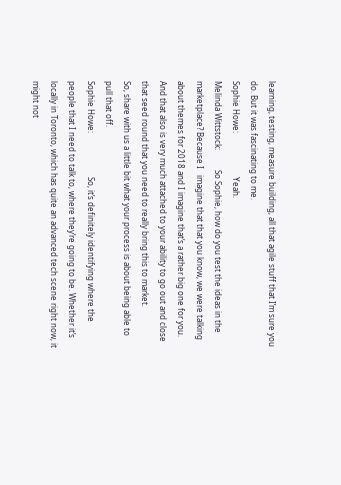learning, testing, measure building, all that agile stuff that I’m sure you do. But it was fascinating to me.
Sophie Howe:                      Yeah.
Melinda Wittstock:          So Sophie, how do you test the ideas in the marketplace? Because I   imagine that that you know, we were talking about themes for 2018 and I imagine that’s a rather big one for you. And that also is very much attached to your ability to go out and close that seed round that you need to really bring this to market.
So, share with us a little bit what your process is about being able to pull that off.
Sophie Howe:                      So, it’s definitely identifying where the people that I need to talk to, where they’re going to be. Whether it’s locally in Toronto, which has quite an advanced tech scene right now, it might not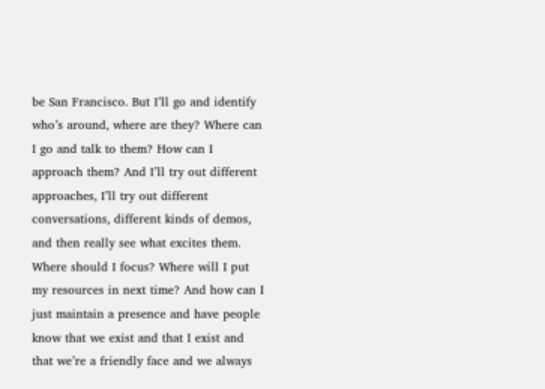be San Francisco. But I’ll go and identify who’s around, where are they? Where can I go and talk to them? How can I approach them? And I’ll try out different approaches, I’ll try out different conversations, different kinds of demos, and then really see what excites them. Where should I focus? Where will I put my resources in next time? And how can I just maintain a presence and have people know that we exist and that I exist and that we’re a friendly face and we always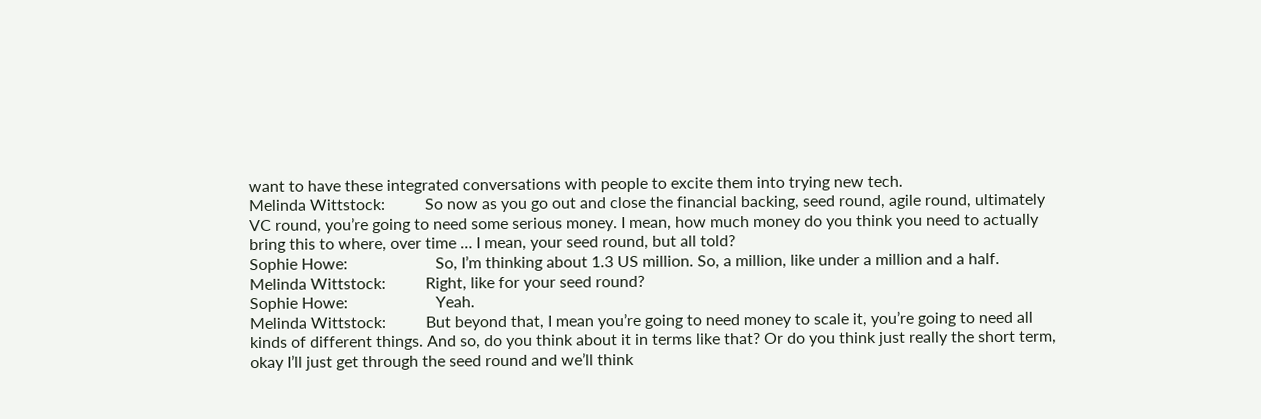want to have these integrated conversations with people to excite them into trying new tech.
Melinda Wittstock:          So now as you go out and close the financial backing, seed round, agile round, ultimately VC round, you’re going to need some serious money. I mean, how much money do you think you need to actually bring this to where, over time … I mean, your seed round, but all told?
Sophie Howe:                      So, I’m thinking about 1.3 US million. So, a million, like under a million and a half.
Melinda Wittstock:          Right, like for your seed round?
Sophie Howe:                      Yeah.
Melinda Wittstock:          But beyond that, I mean you’re going to need money to scale it, you’re going to need all kinds of different things. And so, do you think about it in terms like that? Or do you think just really the short term, okay I’ll just get through the seed round and we’ll think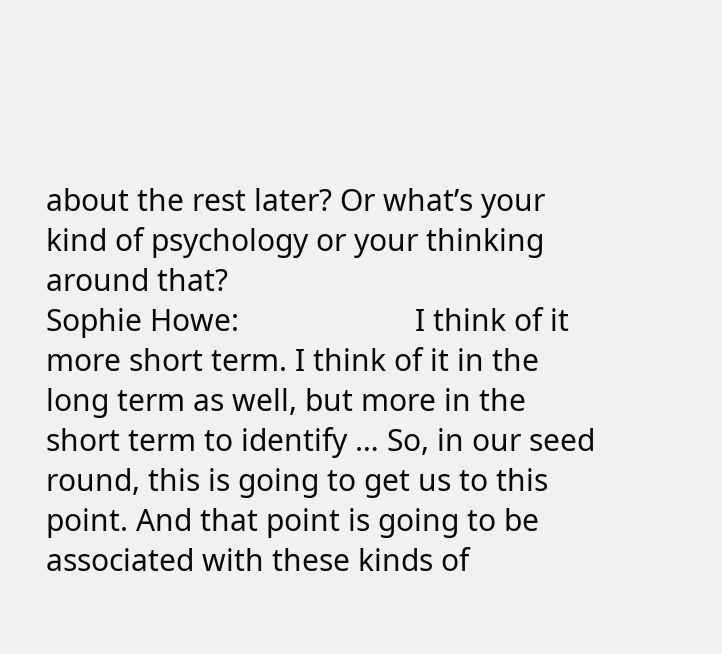about the rest later? Or what’s your kind of psychology or your thinking around that?
Sophie Howe:                      I think of it more short term. I think of it in the long term as well, but more in the short term to identify … So, in our seed round, this is going to get us to this point. And that point is going to be associated with these kinds of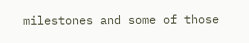milestones and some of those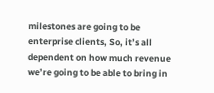milestones are going to be enterprise clients, So, it’s all dependent on how much revenue we’re going to be able to bring in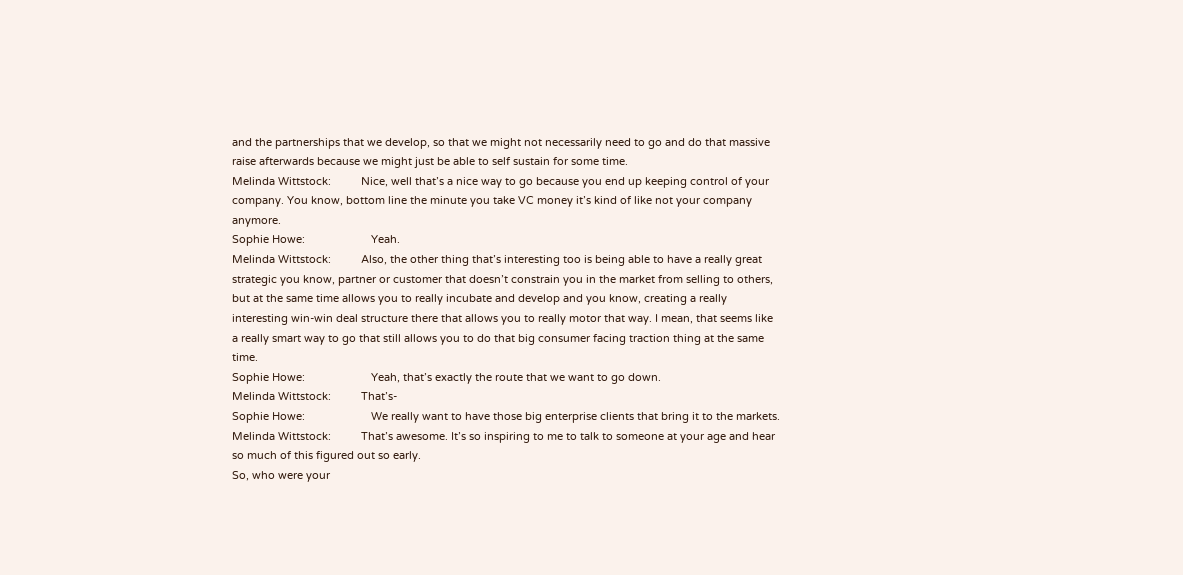and the partnerships that we develop, so that we might not necessarily need to go and do that massive raise afterwards because we might just be able to self sustain for some time.
Melinda Wittstock:          Nice, well that’s a nice way to go because you end up keeping control of your company. You know, bottom line the minute you take VC money it’s kind of like not your company anymore.
Sophie Howe:                      Yeah.
Melinda Wittstock:          Also, the other thing that’s interesting too is being able to have a really great strategic you know, partner or customer that doesn’t constrain you in the market from selling to others, but at the same time allows you to really incubate and develop and you know, creating a really interesting win-win deal structure there that allows you to really motor that way. I mean, that seems like a really smart way to go that still allows you to do that big consumer facing traction thing at the same time.
Sophie Howe:                      Yeah, that’s exactly the route that we want to go down.
Melinda Wittstock:          That’s-
Sophie Howe:                      We really want to have those big enterprise clients that bring it to the markets.
Melinda Wittstock:          That’s awesome. It’s so inspiring to me to talk to someone at your age and hear so much of this figured out so early.
So, who were your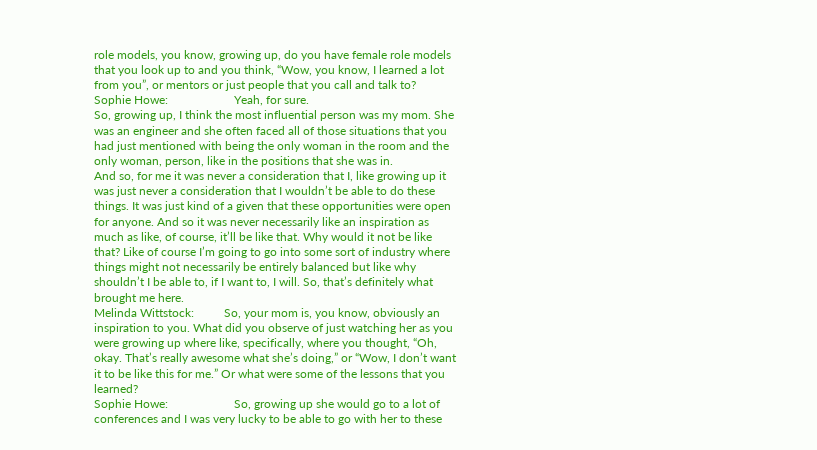role models, you know, growing up, do you have female role models that you look up to and you think, “Wow, you know, I learned a lot from you”, or mentors or just people that you call and talk to?
Sophie Howe:                      Yeah, for sure.
So, growing up, I think the most influential person was my mom. She was an engineer and she often faced all of those situations that you had just mentioned with being the only woman in the room and the only woman, person, like in the positions that she was in.
And so, for me it was never a consideration that I, like growing up it was just never a consideration that I wouldn’t be able to do these things. It was just kind of a given that these opportunities were open for anyone. And so it was never necessarily like an inspiration as much as like, of course, it’ll be like that. Why would it not be like that? Like of course I’m going to go into some sort of industry where things might not necessarily be entirely balanced but like why shouldn’t I be able to, if I want to, I will. So, that’s definitely what brought me here.
Melinda Wittstock:          So, your mom is, you know, obviously an inspiration to you. What did you observe of just watching her as you were growing up where like, specifically, where you thought, “Oh, okay. That’s really awesome what she’s doing,” or “Wow, I don’t want it to be like this for me.” Or what were some of the lessons that you learned?
Sophie Howe:                      So, growing up she would go to a lot of conferences and I was very lucky to be able to go with her to these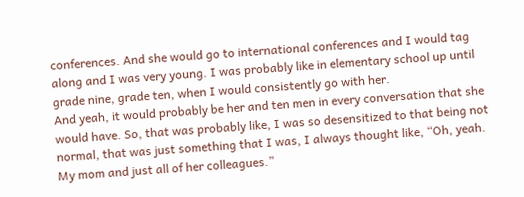conferences. And she would go to international conferences and I would tag along and I was very young. I was probably like in elementary school up until grade nine, grade ten, when I would consistently go with her.
And yeah, it would probably be her and ten men in every conversation that she would have. So, that was probably like, I was so desensitized to that being not normal, that was just something that I was, I always thought like, “Oh, yeah. My mom and just all of her colleagues.”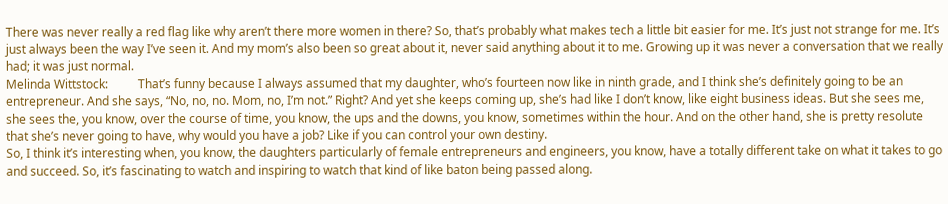There was never really a red flag like why aren’t there more women in there? So, that’s probably what makes tech a little bit easier for me. It’s just not strange for me. It’s just always been the way I’ve seen it. And my mom’s also been so great about it, never said anything about it to me. Growing up it was never a conversation that we really had; it was just normal.
Melinda Wittstock:          That’s funny because I always assumed that my daughter, who’s fourteen now like in ninth grade, and I think she’s definitely going to be an entrepreneur. And she says, “No, no, no. Mom, no, I’m not.” Right? And yet she keeps coming up, she’s had like I don’t know, like eight business ideas. But she sees me, she sees the, you know, over the course of time, you know, the ups and the downs, you know, sometimes within the hour. And on the other hand, she is pretty resolute that she’s never going to have, why would you have a job? Like if you can control your own destiny.
So, I think it’s interesting when, you know, the daughters particularly of female entrepreneurs and engineers, you know, have a totally different take on what it takes to go and succeed. So, it’s fascinating to watch and inspiring to watch that kind of like baton being passed along.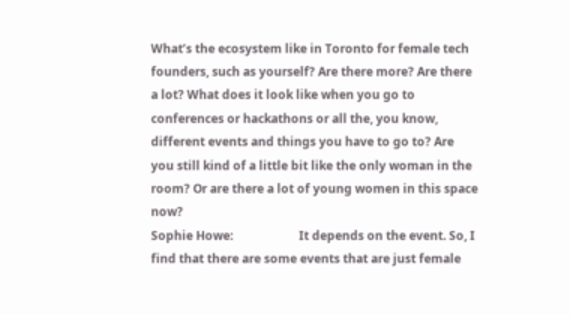What’s the ecosystem like in Toronto for female tech founders, such as yourself? Are there more? Are there a lot? What does it look like when you go to conferences or hackathons or all the, you know, different events and things you have to go to? Are you still kind of a little bit like the only woman in the room? Or are there a lot of young women in this space now?
Sophie Howe:                      It depends on the event. So, I find that there are some events that are just female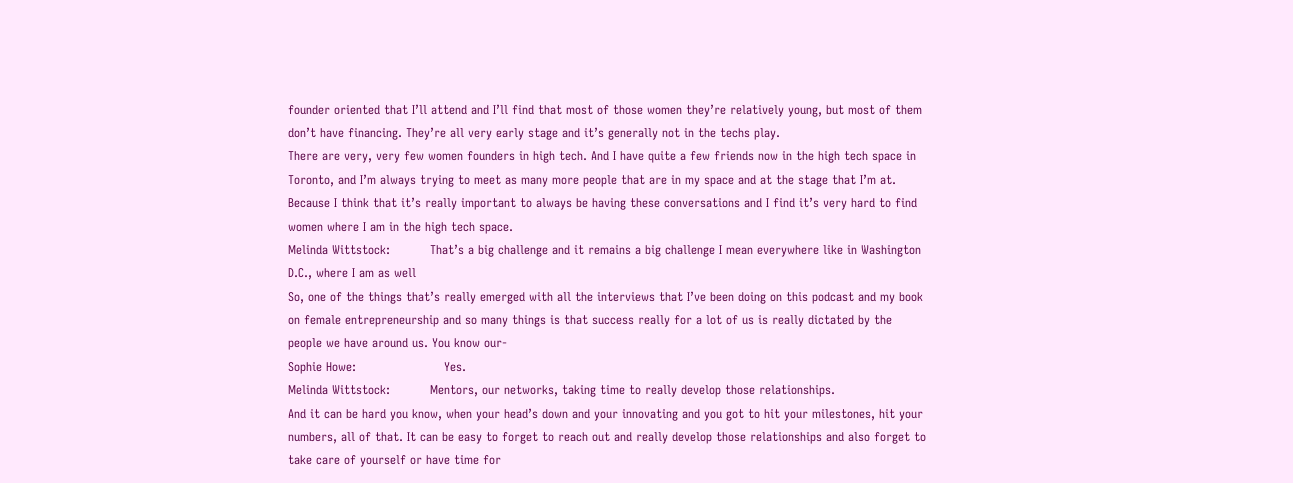founder oriented that I’ll attend and I’ll find that most of those women they’re relatively young, but most of them don’t have financing. They’re all very early stage and it’s generally not in the techs play.
There are very, very few women founders in high tech. And I have quite a few friends now in the high tech space in Toronto, and I’m always trying to meet as many more people that are in my space and at the stage that I’m at. Because I think that it’s really important to always be having these conversations and I find it’s very hard to find women where I am in the high tech space.
Melinda Wittstock:          That’s a big challenge and it remains a big challenge I mean everywhere like in Washington D.C., where I am as well
So, one of the things that’s really emerged with all the interviews that I’ve been doing on this podcast and my book on female entrepreneurship and so many things is that success really for a lot of us is really dictated by the people we have around us. You know our-
Sophie Howe:                      Yes.
Melinda Wittstock:          Mentors, our networks, taking time to really develop those relationships.
And it can be hard you know, when your head’s down and your innovating and you got to hit your milestones, hit your numbers, all of that. It can be easy to forget to reach out and really develop those relationships and also forget to take care of yourself or have time for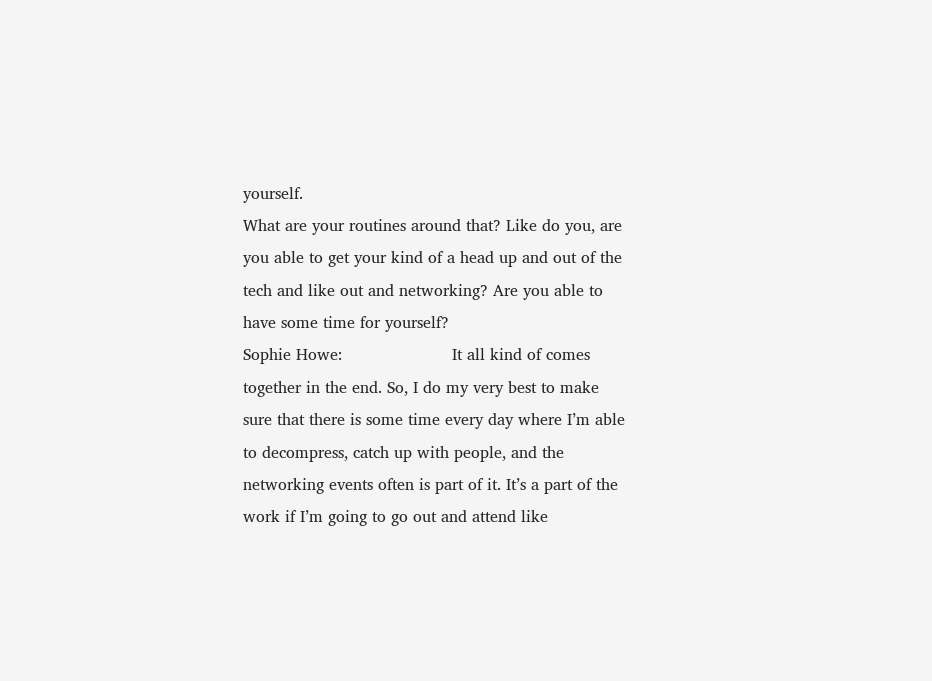yourself.
What are your routines around that? Like do you, are you able to get your kind of a head up and out of the tech and like out and networking? Are you able to have some time for yourself?
Sophie Howe:                      It all kind of comes together in the end. So, I do my very best to make sure that there is some time every day where I’m able to decompress, catch up with people, and the networking events often is part of it. It’s a part of the work if I’m going to go out and attend like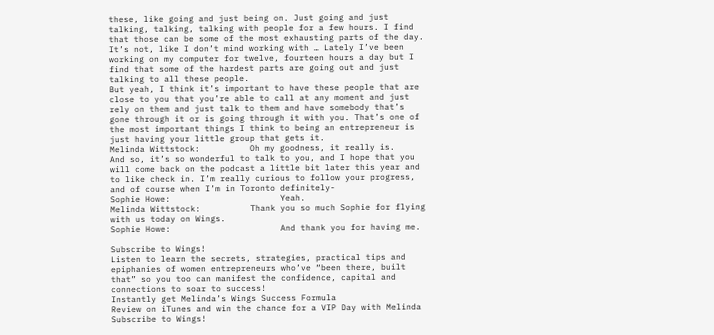these, like going and just being on. Just going and just talking, talking, talking with people for a few hours. I find that those can be some of the most exhausting parts of the day. It’s not, like I don’t mind working with … Lately I’ve been working on my computer for twelve, fourteen hours a day but I find that some of the hardest parts are going out and just talking to all these people.
But yeah, I think it’s important to have these people that are close to you that you’re able to call at any moment and just rely on them and just talk to them and have somebody that’s gone through it or is going through it with you. That’s one of the most important things I think to being an entrepreneur is just having your little group that gets it.
Melinda Wittstock:          Oh my goodness, it really is.
And so, it’s so wonderful to talk to you, and I hope that you will come back on the podcast a little bit later this year and to like check in. I’m really curious to follow your progress, and of course when I’m in Toronto definitely-
Sophie Howe:                      Yeah.
Melinda Wittstock:          Thank you so much Sophie for flying with us today on Wings.
Sophie Howe:                      And thank you for having me.

Subscribe to Wings!
Listen to learn the secrets, strategies, practical tips and epiphanies of women entrepreneurs who’ve “been there, built that” so you too can manifest the confidence, capital and connections to soar to success!
Instantly get Melinda’s Wings Success Formula
Review on iTunes and win the chance for a VIP Day with Melinda
Subscribe to Wings!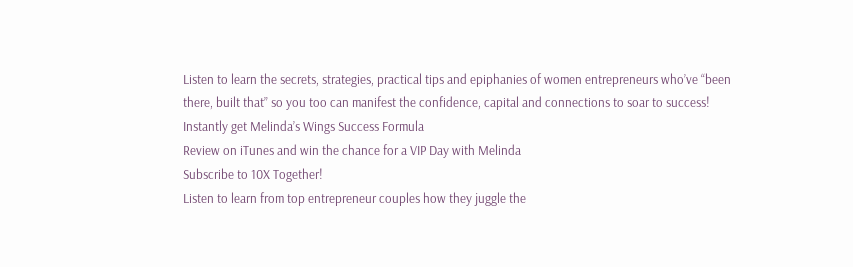Listen to learn the secrets, strategies, practical tips and epiphanies of women entrepreneurs who’ve “been there, built that” so you too can manifest the confidence, capital and connections to soar to success!
Instantly get Melinda’s Wings Success Formula
Review on iTunes and win the chance for a VIP Day with Melinda
Subscribe to 10X Together!
Listen to learn from top entrepreneur couples how they juggle the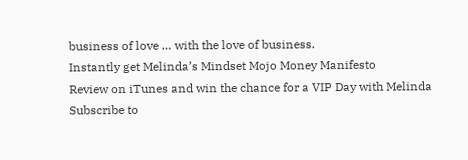business of love … with the love of business.
Instantly get Melinda’s Mindset Mojo Money Manifesto
Review on iTunes and win the chance for a VIP Day with Melinda
Subscribe to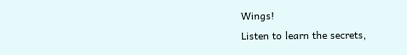Wings!
Listen to learn the secrets,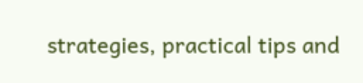strategies, practical tips and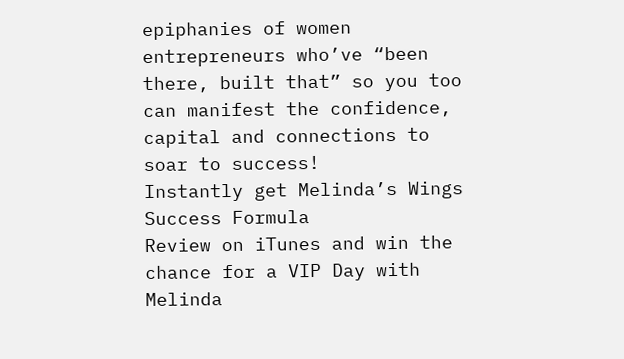epiphanies of women entrepreneurs who’ve “been there, built that” so you too can manifest the confidence, capital and connections to soar to success!
Instantly get Melinda’s Wings Success Formula
Review on iTunes and win the chance for a VIP Day with Melinda